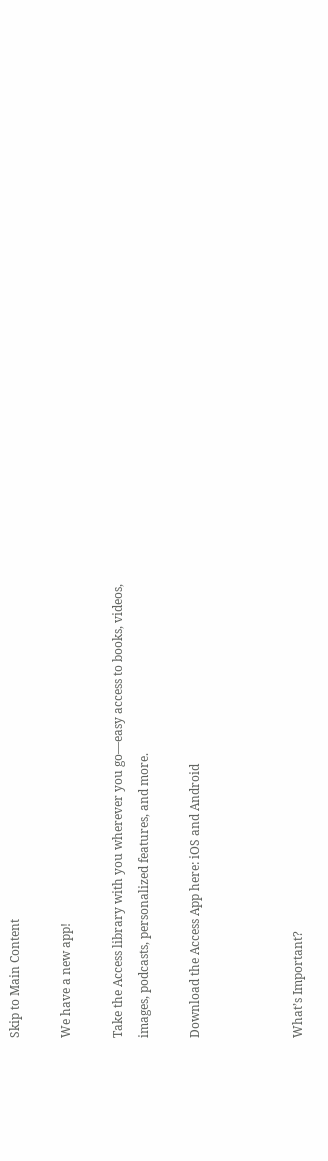Skip to Main Content

We have a new app!

Take the Access library with you wherever you go—easy access to books, videos, images, podcasts, personalized features, and more.

Download the Access App here: iOS and Android



What’s Important?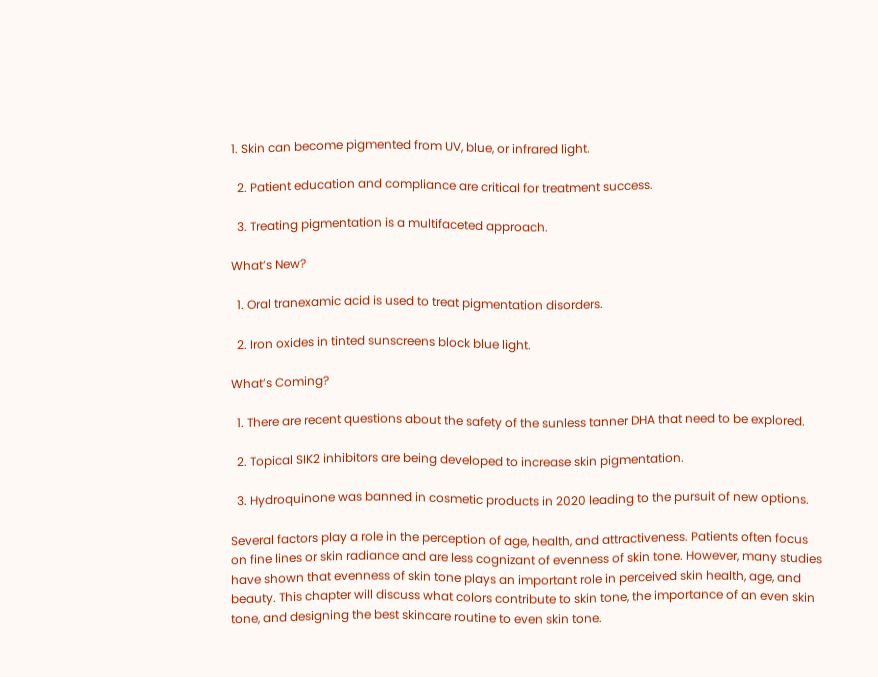1. Skin can become pigmented from UV, blue, or infrared light.

  2. Patient education and compliance are critical for treatment success.

  3. Treating pigmentation is a multifaceted approach.

What’s New?

  1. Oral tranexamic acid is used to treat pigmentation disorders.

  2. Iron oxides in tinted sunscreens block blue light.

What’s Coming?

  1. There are recent questions about the safety of the sunless tanner DHA that need to be explored.

  2. Topical SIK2 inhibitors are being developed to increase skin pigmentation.

  3. Hydroquinone was banned in cosmetic products in 2020 leading to the pursuit of new options.

Several factors play a role in the perception of age, health, and attractiveness. Patients often focus on fine lines or skin radiance and are less cognizant of evenness of skin tone. However, many studies have shown that evenness of skin tone plays an important role in perceived skin health, age, and beauty. This chapter will discuss what colors contribute to skin tone, the importance of an even skin tone, and designing the best skincare routine to even skin tone.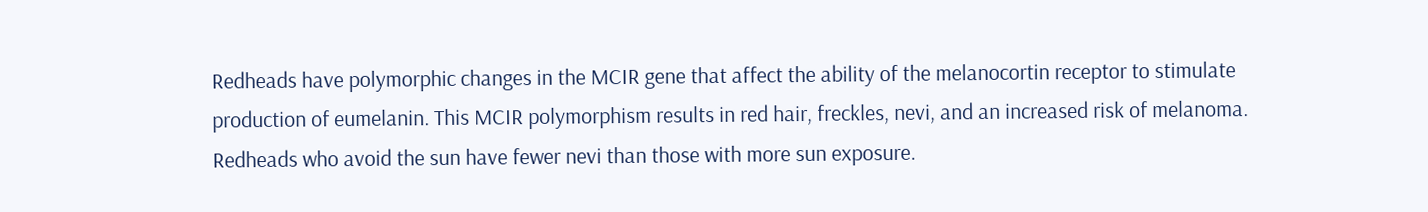Redheads have polymorphic changes in the MCIR gene that affect the ability of the melanocortin receptor to stimulate production of eumelanin. This MCIR polymorphism results in red hair, freckles, nevi, and an increased risk of melanoma. Redheads who avoid the sun have fewer nevi than those with more sun exposure.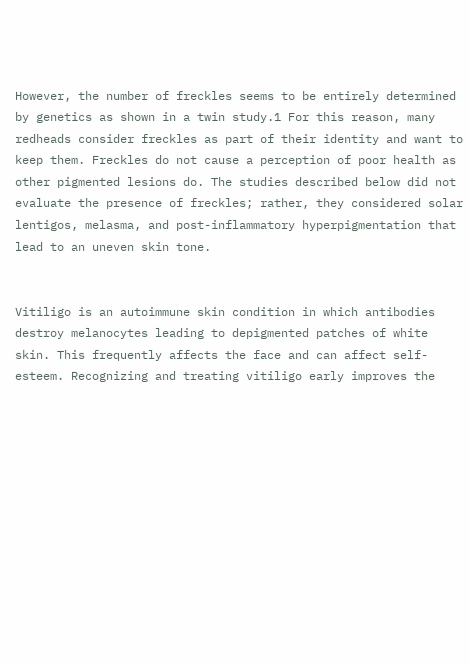However, the number of freckles seems to be entirely determined by genetics as shown in a twin study.1 For this reason, many redheads consider freckles as part of their identity and want to keep them. Freckles do not cause a perception of poor health as other pigmented lesions do. The studies described below did not evaluate the presence of freckles; rather, they considered solar lentigos, melasma, and post-inflammatory hyperpigmentation that lead to an uneven skin tone.


Vitiligo is an autoimmune skin condition in which antibodies destroy melanocytes leading to depigmented patches of white skin. This frequently affects the face and can affect self-esteem. Recognizing and treating vitiligo early improves the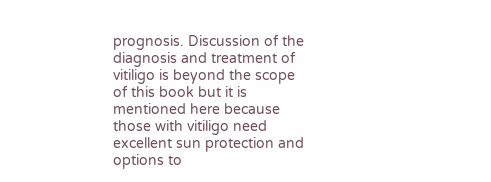prognosis. Discussion of the diagnosis and treatment of vitiligo is beyond the scope of this book but it is mentioned here because those with vitiligo need excellent sun protection and options to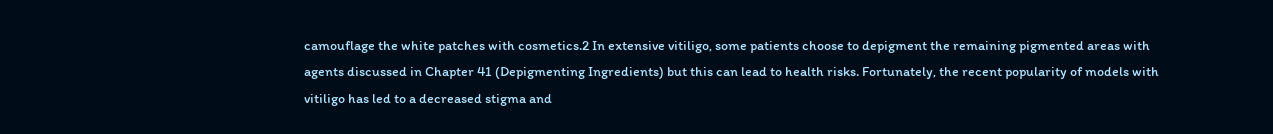camouflage the white patches with cosmetics.2 In extensive vitiligo, some patients choose to depigment the remaining pigmented areas with agents discussed in Chapter 41 (Depigmenting Ingredients) but this can lead to health risks. Fortunately, the recent popularity of models with vitiligo has led to a decreased stigma and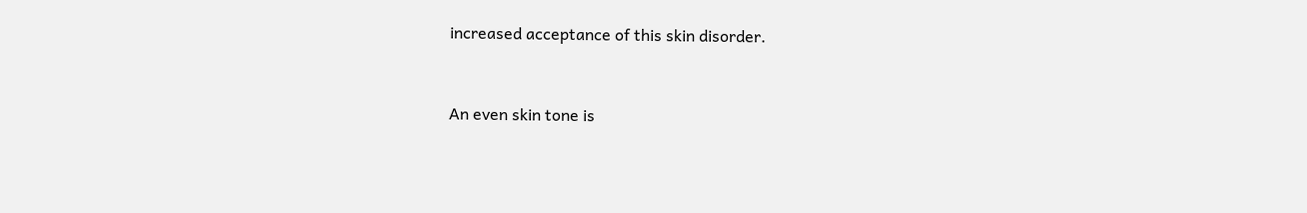increased acceptance of this skin disorder.


An even skin tone is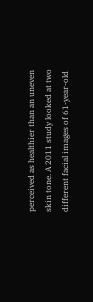perceived as healthier than an uneven skin tone. A 2011 study looked at two different facial images of 61-year-old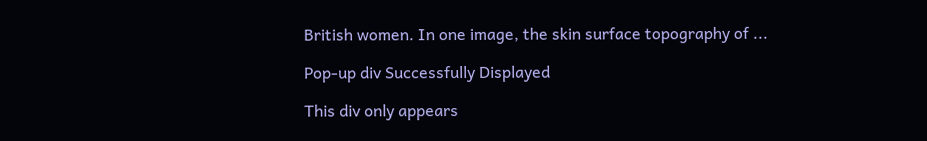British women. In one image, the skin surface topography of ...

Pop-up div Successfully Displayed

This div only appears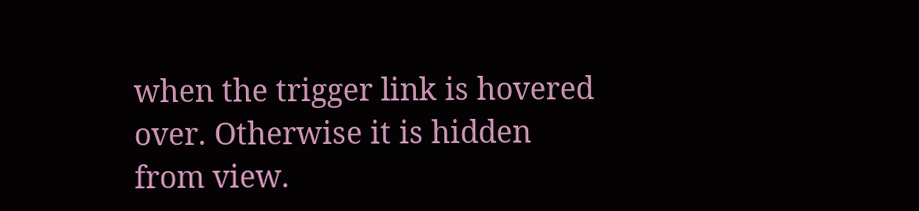when the trigger link is hovered over. Otherwise it is hidden from view.